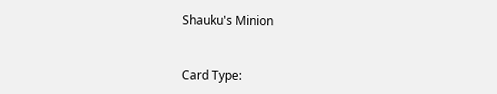Shauku's Minion


Card Type: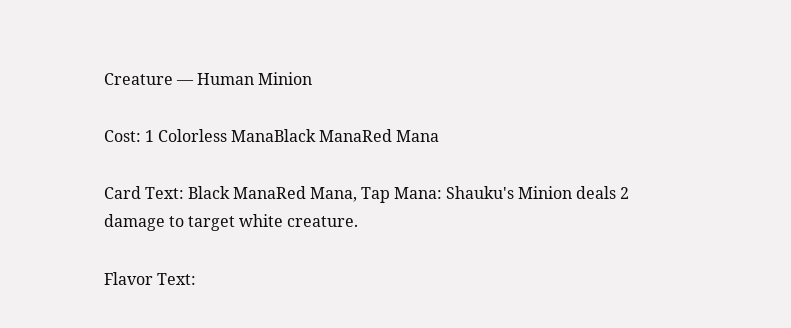Creature — Human Minion

Cost: 1 Colorless ManaBlack ManaRed Mana

Card Text: Black ManaRed Mana, Tap Mana: Shauku's Minion deals 2 damage to target white creature.

Flavor Text: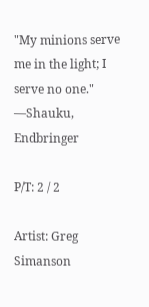"My minions serve me in the light; I serve no one."
—Shauku, Endbringer

P/T: 2 / 2

Artist: Greg Simanson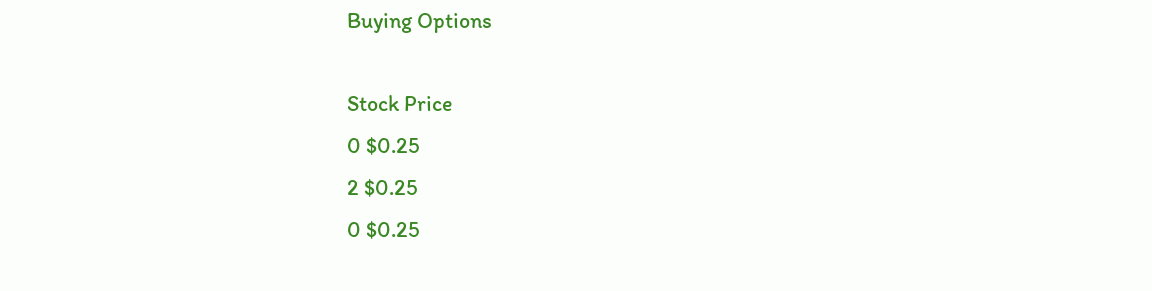Buying Options

Stock Price
0 $0.25
2 $0.25
0 $0.25